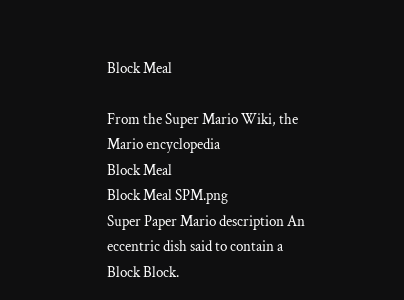Block Meal

From the Super Mario Wiki, the Mario encyclopedia
Block Meal
Block Meal SPM.png
Super Paper Mario description An eccentric dish said to contain a Block Block.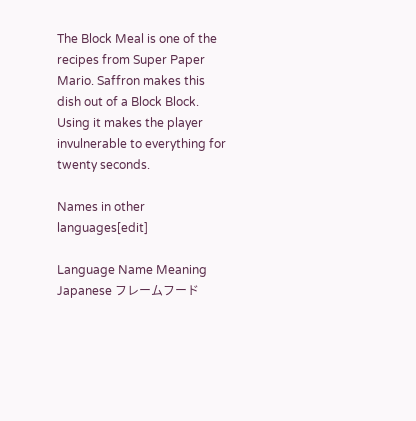The Block Meal is one of the recipes from Super Paper Mario. Saffron makes this dish out of a Block Block. Using it makes the player invulnerable to everything for twenty seconds.

Names in other languages[edit]

Language Name Meaning
Japanese フレームフード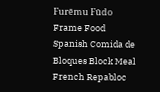Furēmu Fūdo
Frame Food
Spanish Comida de Bloques Block Meal
French Repabloc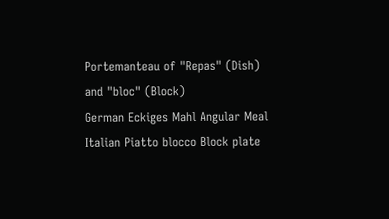Portemanteau of "Repas" (Dish) and "bloc" (Block)
German Eckiges Mahl Angular Meal
Italian Piatto blocco Block plate